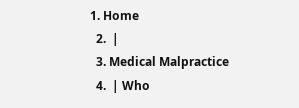1. Home
  2.  |
  3. Medical Malpractice
  4.  | Who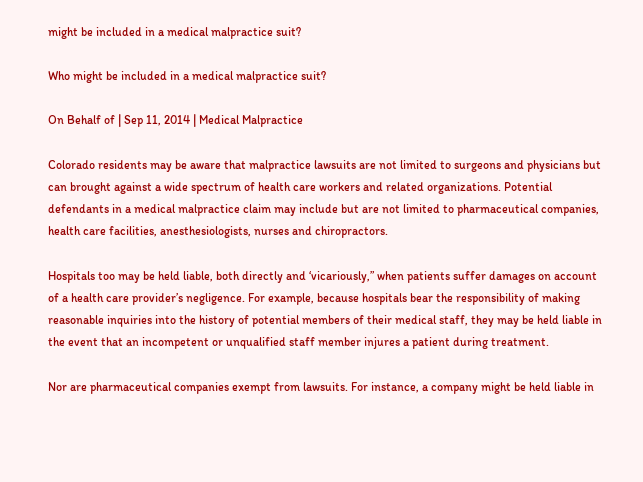might be included in a medical malpractice suit?

Who might be included in a medical malpractice suit?

On Behalf of | Sep 11, 2014 | Medical Malpractice

Colorado residents may be aware that malpractice lawsuits are not limited to surgeons and physicians but can brought against a wide spectrum of health care workers and related organizations. Potential defendants in a medical malpractice claim may include but are not limited to pharmaceutical companies, health care facilities, anesthesiologists, nurses and chiropractors.

Hospitals too may be held liable, both directly and ‘vicariously,” when patients suffer damages on account of a health care provider’s negligence. For example, because hospitals bear the responsibility of making reasonable inquiries into the history of potential members of their medical staff, they may be held liable in the event that an incompetent or unqualified staff member injures a patient during treatment.

Nor are pharmaceutical companies exempt from lawsuits. For instance, a company might be held liable in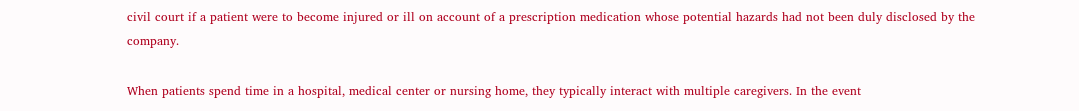civil court if a patient were to become injured or ill on account of a prescription medication whose potential hazards had not been duly disclosed by the company.

When patients spend time in a hospital, medical center or nursing home, they typically interact with multiple caregivers. In the event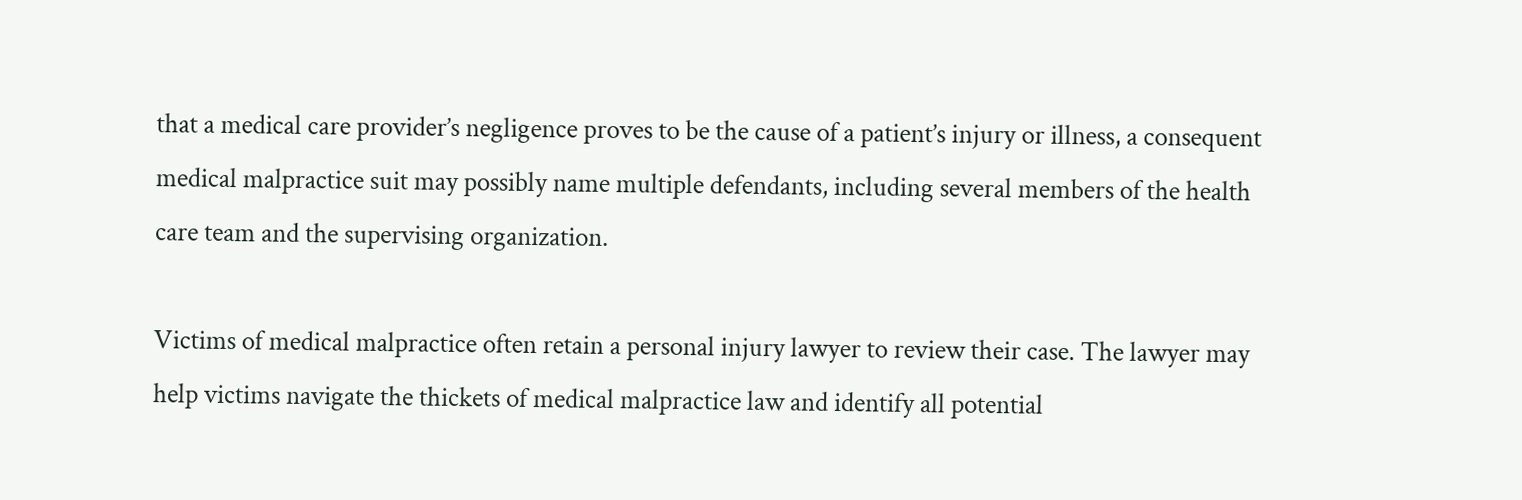that a medical care provider’s negligence proves to be the cause of a patient’s injury or illness, a consequent medical malpractice suit may possibly name multiple defendants, including several members of the health care team and the supervising organization.

Victims of medical malpractice often retain a personal injury lawyer to review their case. The lawyer may help victims navigate the thickets of medical malpractice law and identify all potential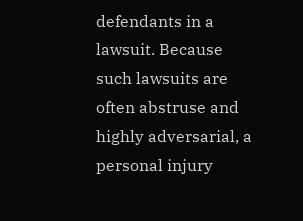defendants in a lawsuit. Because such lawsuits are often abstruse and highly adversarial, a personal injury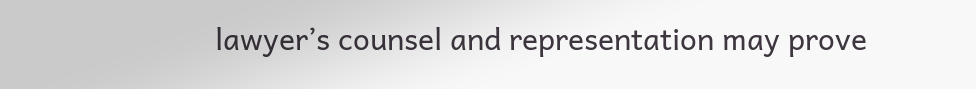lawyer’s counsel and representation may prove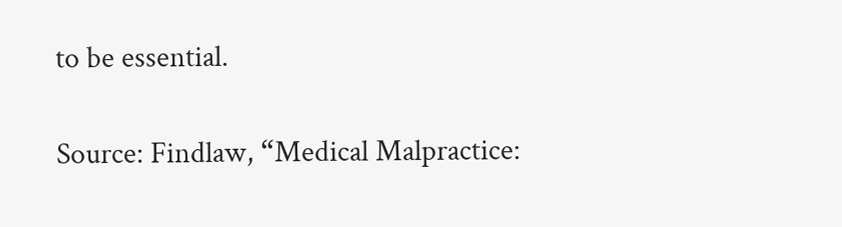to be essential.

Source: Findlaw, “Medical Malpractice: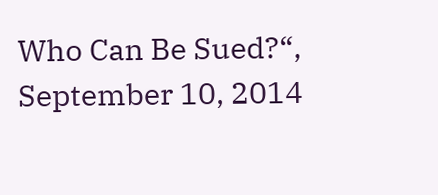Who Can Be Sued?“, September 10, 2014